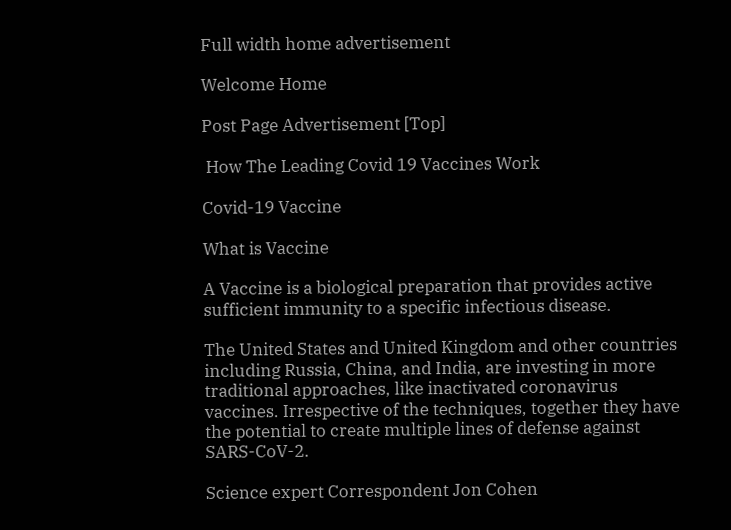Full width home advertisement

Welcome Home

Post Page Advertisement [Top]

 How The Leading Covid 19 Vaccines Work

Covid-19 Vaccine

What is Vaccine

A Vaccine is a biological preparation that provides active sufficient immunity to a specific infectious disease.

The United States and United Kingdom and other countries including Russia, China, and India, are investing in more traditional approaches, like inactivated coronavirus vaccines. Irrespective of the techniques, together they have the potential to create multiple lines of defense against SARS-CoV-2.

Science expert Correspondent Jon Cohen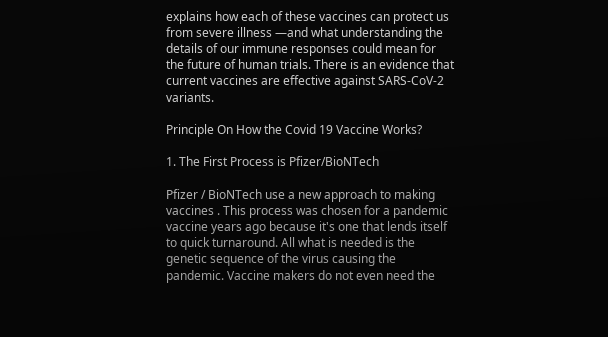explains how each of these vaccines can protect us from severe illness —and what understanding the details of our immune responses could mean for the future of human trials. There is an evidence that current vaccines are effective against SARS-CoV-2 variants.

Principle On How the Covid 19 Vaccine Works?

1. The First Process is Pfizer/BioNTech

Pfizer / BioNTech use a new approach to making vaccines . This process was chosen for a pandemic vaccine years ago because it's one that lends itself to quick turnaround. All what is needed is the genetic sequence of the virus causing the pandemic. Vaccine makers do not even need the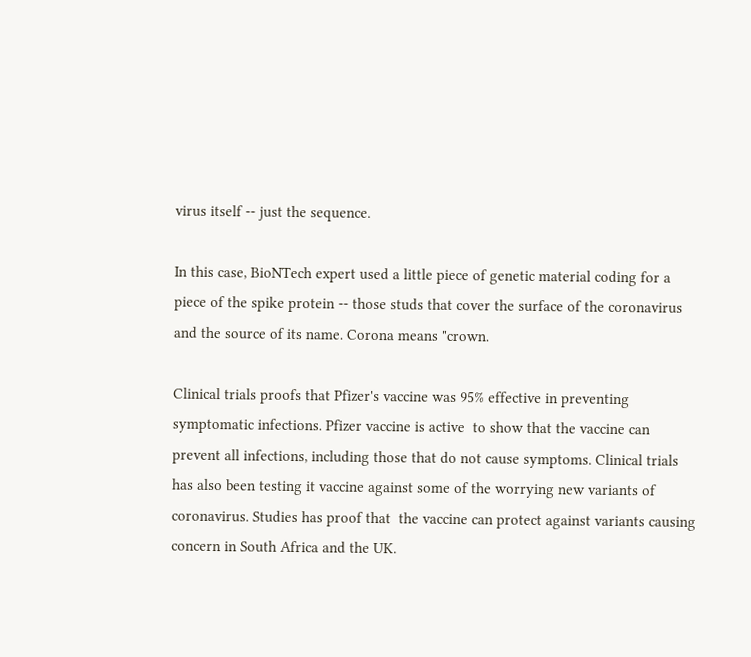virus itself -- just the sequence.

In this case, BioNTech expert used a little piece of genetic material coding for a piece of the spike protein -- those studs that cover the surface of the coronavirus and the source of its name. Corona means "crown.

Clinical trials proofs that Pfizer's vaccine was 95% effective in preventing symptomatic infections. Pfizer vaccine is active  to show that the vaccine can prevent all infections, including those that do not cause symptoms. Clinical trials has also been testing it vaccine against some of the worrying new variants of coronavirus. Studies has proof that  the vaccine can protect against variants causing concern in South Africa and the UK.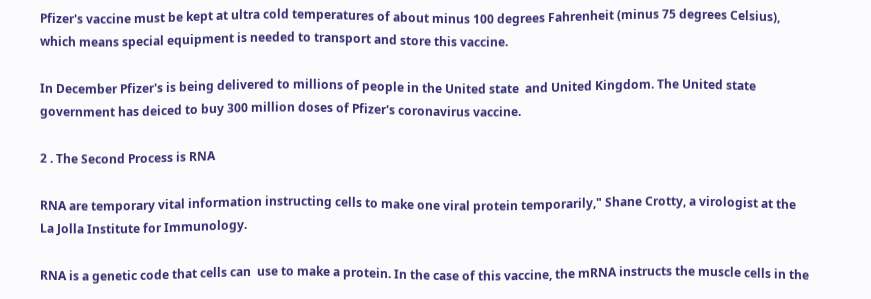Pfizer's vaccine must be kept at ultra cold temperatures of about minus 100 degrees Fahrenheit (minus 75 degrees Celsius), which means special equipment is needed to transport and store this vaccine.

In December Pfizer's is being delivered to millions of people in the United state  and United Kingdom. The United state government has deiced to buy 300 million doses of Pfizer's coronavirus vaccine.

2 . The Second Process is RNA

RNA are temporary vital information instructing cells to make one viral protein temporarily," Shane Crotty, a virologist at the La Jolla Institute for Immunology.

RNA is a genetic code that cells can  use to make a protein. In the case of this vaccine, the mRNA instructs the muscle cells in the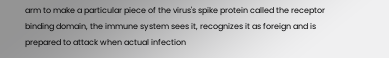arm to make a particular piece of the virus's spike protein called the receptor binding domain, the immune system sees it, recognizes it as foreign and is prepared to attack when actual infection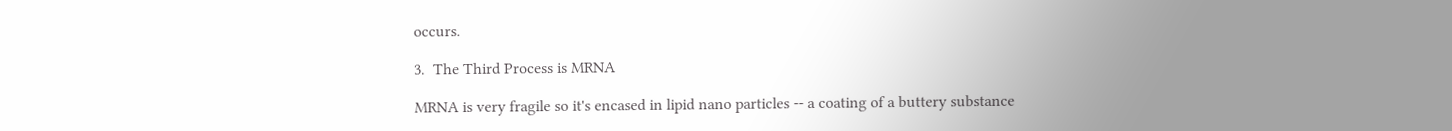occurs.

3.  The Third Process is MRNA

MRNA is very fragile so it's encased in lipid nano particles -- a coating of a buttery substance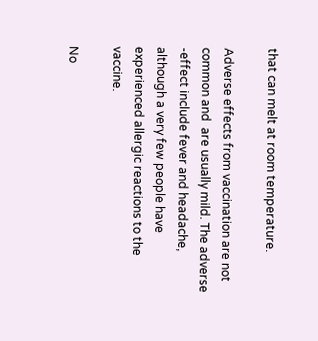that can melt at room temperature.

Adverse effects from vaccination are not common and  are usually mild. The adverse -effect include fever and headache, although a very few people have experienced allergic reactions to the vaccine.

No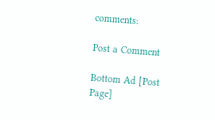comments:

Post a Comment

Bottom Ad [Post Page]